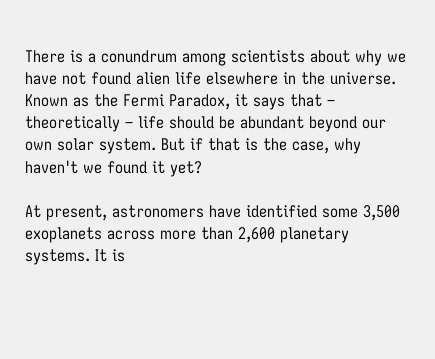There is a conundrum among scientists about why we have not found alien life elsewhere in the universe. Known as the Fermi Paradox, it says that – theoretically – life should be abundant beyond our own solar system. But if that is the case, why haven't we found it yet?

At present, astronomers have identified some 3,500 exoplanets across more than 2,600 planetary systems. It is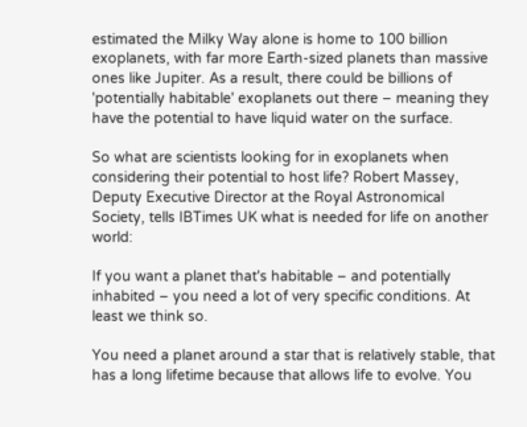estimated the Milky Way alone is home to 100 billion exoplanets, with far more Earth-sized planets than massive ones like Jupiter. As a result, there could be billions of 'potentially habitable' exoplanets out there – meaning they have the potential to have liquid water on the surface.

So what are scientists looking for in exoplanets when considering their potential to host life? Robert Massey, Deputy Executive Director at the Royal Astronomical Society, tells IBTimes UK what is needed for life on another world:

If you want a planet that's habitable – and potentially inhabited – you need a lot of very specific conditions. At least we think so.

You need a planet around a star that is relatively stable, that has a long lifetime because that allows life to evolve. You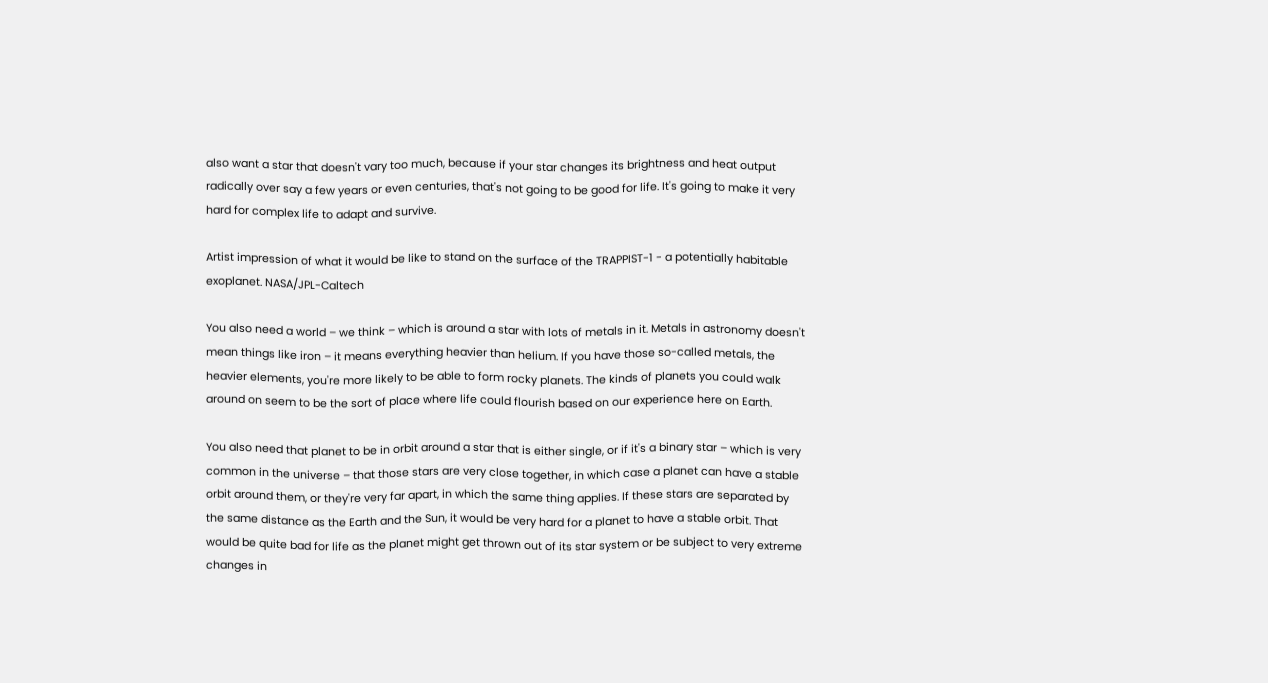also want a star that doesn't vary too much, because if your star changes its brightness and heat output radically over say a few years or even centuries, that's not going to be good for life. It's going to make it very hard for complex life to adapt and survive.

Artist impression of what it would be like to stand on the surface of the TRAPPIST-1 - a potentially habitable exoplanet. NASA/JPL-Caltech

You also need a world – we think – which is around a star with lots of metals in it. Metals in astronomy doesn't mean things like iron – it means everything heavier than helium. If you have those so-called metals, the heavier elements, you're more likely to be able to form rocky planets. The kinds of planets you could walk around on seem to be the sort of place where life could flourish based on our experience here on Earth.

You also need that planet to be in orbit around a star that is either single, or if it's a binary star – which is very common in the universe – that those stars are very close together, in which case a planet can have a stable orbit around them, or they're very far apart, in which the same thing applies. If these stars are separated by the same distance as the Earth and the Sun, it would be very hard for a planet to have a stable orbit. That would be quite bad for life as the planet might get thrown out of its star system or be subject to very extreme changes in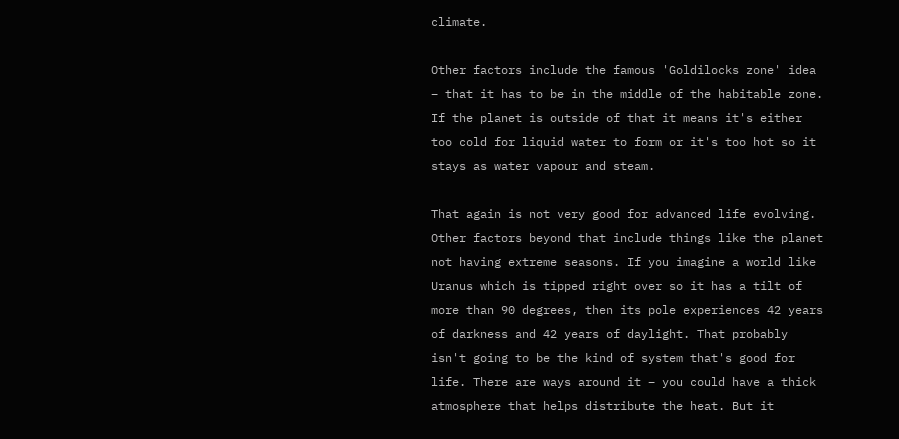climate.

Other factors include the famous 'Goldilocks zone' idea – that it has to be in the middle of the habitable zone. If the planet is outside of that it means it's either too cold for liquid water to form or it's too hot so it stays as water vapour and steam.

That again is not very good for advanced life evolving. Other factors beyond that include things like the planet not having extreme seasons. If you imagine a world like Uranus which is tipped right over so it has a tilt of more than 90 degrees, then its pole experiences 42 years of darkness and 42 years of daylight. That probably isn't going to be the kind of system that's good for life. There are ways around it – you could have a thick atmosphere that helps distribute the heat. But it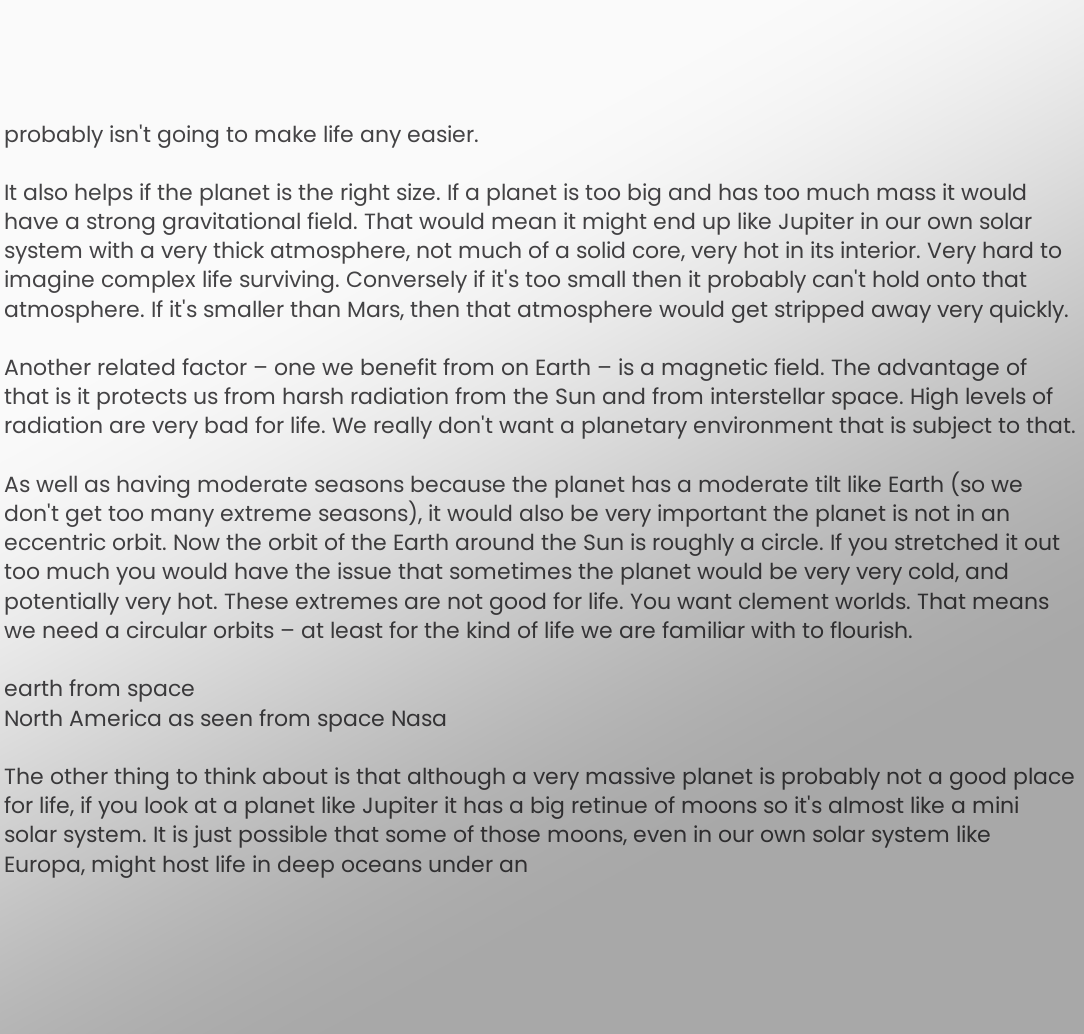probably isn't going to make life any easier.

It also helps if the planet is the right size. If a planet is too big and has too much mass it would have a strong gravitational field. That would mean it might end up like Jupiter in our own solar system with a very thick atmosphere, not much of a solid core, very hot in its interior. Very hard to imagine complex life surviving. Conversely if it's too small then it probably can't hold onto that atmosphere. If it's smaller than Mars, then that atmosphere would get stripped away very quickly.

Another related factor – one we benefit from on Earth – is a magnetic field. The advantage of that is it protects us from harsh radiation from the Sun and from interstellar space. High levels of radiation are very bad for life. We really don't want a planetary environment that is subject to that.

As well as having moderate seasons because the planet has a moderate tilt like Earth (so we don't get too many extreme seasons), it would also be very important the planet is not in an eccentric orbit. Now the orbit of the Earth around the Sun is roughly a circle. If you stretched it out too much you would have the issue that sometimes the planet would be very very cold, and potentially very hot. These extremes are not good for life. You want clement worlds. That means we need a circular orbits – at least for the kind of life we are familiar with to flourish.

earth from space
North America as seen from space Nasa

The other thing to think about is that although a very massive planet is probably not a good place for life, if you look at a planet like Jupiter it has a big retinue of moons so it's almost like a mini solar system. It is just possible that some of those moons, even in our own solar system like Europa, might host life in deep oceans under an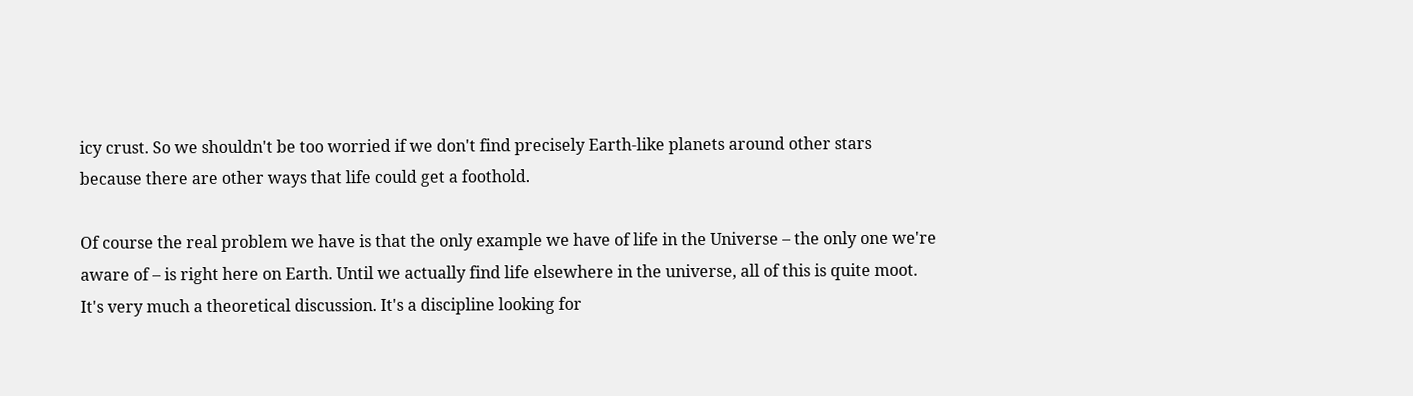icy crust. So we shouldn't be too worried if we don't find precisely Earth-like planets around other stars because there are other ways that life could get a foothold.

Of course the real problem we have is that the only example we have of life in the Universe – the only one we're aware of – is right here on Earth. Until we actually find life elsewhere in the universe, all of this is quite moot. It's very much a theoretical discussion. It's a discipline looking for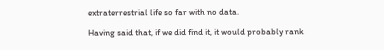extraterrestrial life so far with no data.

Having said that, if we did find it, it would probably rank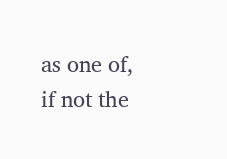as one of, if not the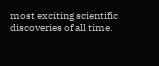most exciting scientific discoveries of all time.